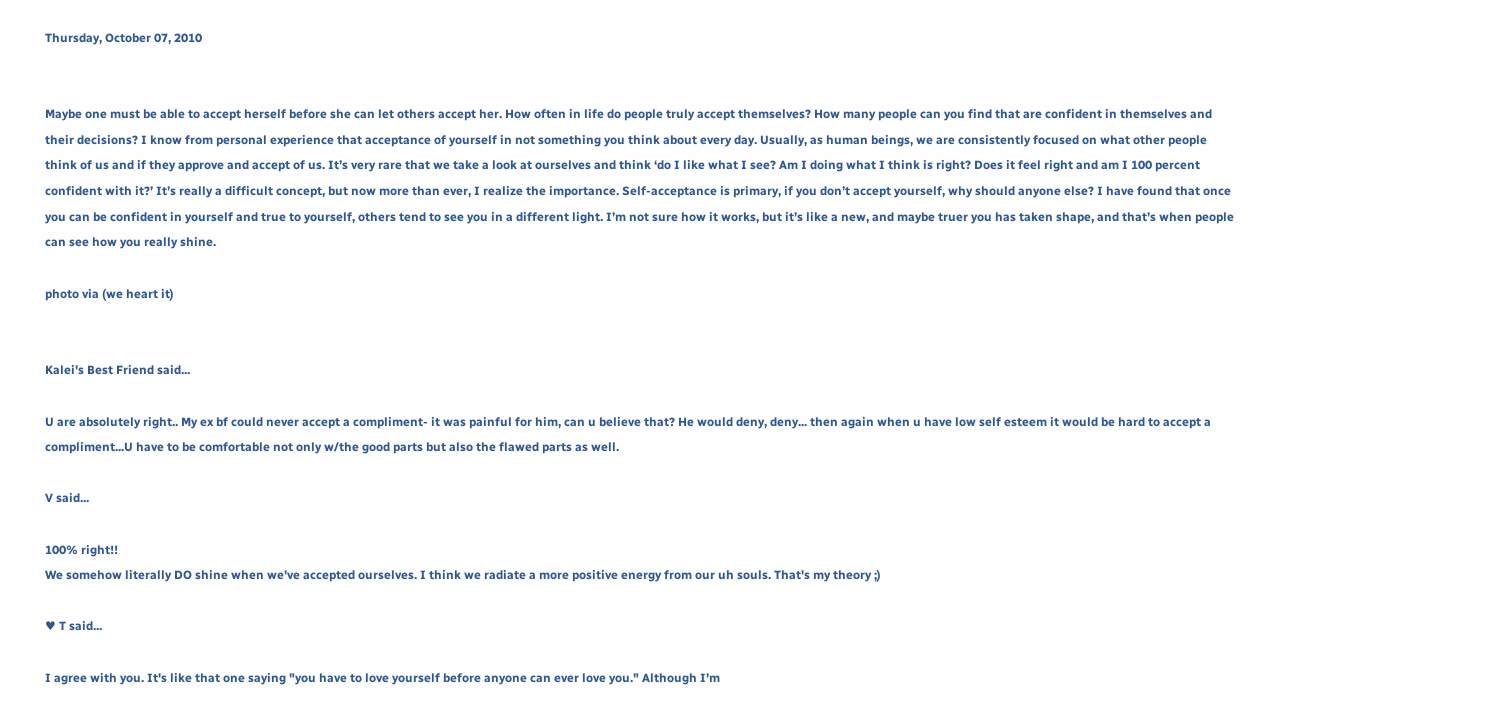Thursday, October 07, 2010


Maybe one must be able to accept herself before she can let others accept her. How often in life do people truly accept themselves? How many people can you find that are confident in themselves and their decisions? I know from personal experience that acceptance of yourself in not something you think about every day. Usually, as human beings, we are consistently focused on what other people think of us and if they approve and accept of us. It’s very rare that we take a look at ourselves and think ‘do I like what I see? Am I doing what I think is right? Does it feel right and am I 100 percent confident with it?’ It’s really a difficult concept, but now more than ever, I realize the importance. Self-acceptance is primary, if you don’t accept yourself, why should anyone else? I have found that once you can be confident in yourself and true to yourself, others tend to see you in a different light. I’m not sure how it works, but it’s like a new, and maybe truer you has taken shape, and that’s when people can see how you really shine.

photo via (we heart it)


Kalei's Best Friend said...

U are absolutely right.. My ex bf could never accept a compliment- it was painful for him, can u believe that? He would deny, deny... then again when u have low self esteem it would be hard to accept a compliment...U have to be comfortable not only w/the good parts but also the flawed parts as well.

V said...

100% right!!
We somehow literally DO shine when we've accepted ourselves. I think we radiate a more positive energy from our uh souls. That's my theory ;)

♥ T said...

I agree with you. It's like that one saying "you have to love yourself before anyone can ever love you." Although I'm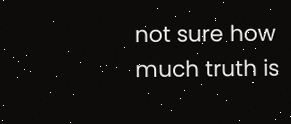not sure how much truth is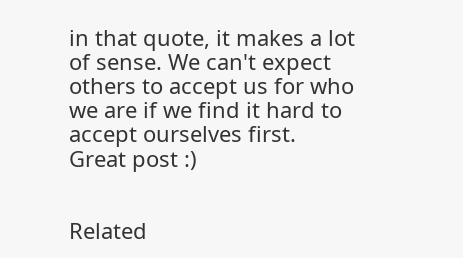in that quote, it makes a lot of sense. We can't expect others to accept us for who we are if we find it hard to accept ourselves first. Great post :)


Related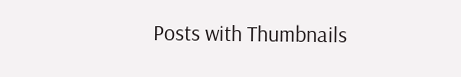Posts with Thumbnails